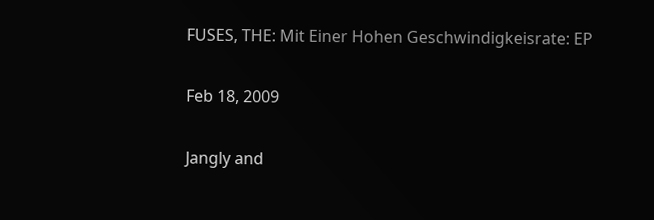FUSES, THE: Mit Einer Hohen Geschwindigkeisrate: EP

Feb 18, 2009

Jangly and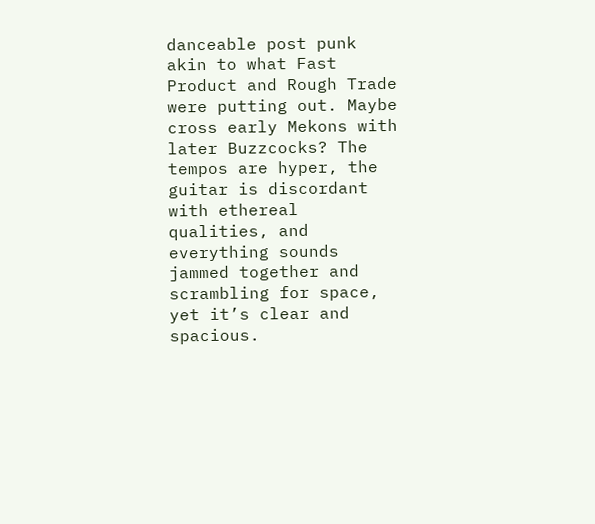danceable post punk akin to what Fast Product and Rough Trade were putting out. Maybe cross early Mekons with later Buzzcocks? The tempos are hyper, the guitar is discordant with ethereal qualities, and everything sounds jammed together and scrambling for space, yet it’s clear and spacious.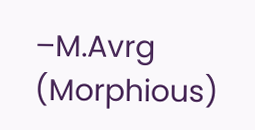–M.Avrg (Morphious)